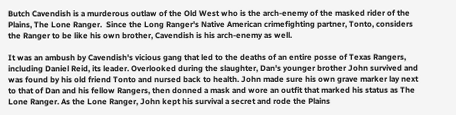Butch Cavendish is a murderous outlaw of the Old West who is the arch-enemy of the masked rider of the Plains, The Lone Ranger.  Since the Long Ranger's Native American crimefighting partner, Tonto, considers the Ranger to be like his own brother, Cavendish is his arch-enemy as well.

It was an ambush by Cavendish's vicious gang that led to the deaths of an entire posse of Texas Rangers, including Daniel Reid, its leader. Overlooked during the slaughter, Dan's younger brother John survived and was found by his old friend Tonto and nursed back to health. John made sure his own grave marker lay next to that of Dan and his fellow Rangers, then donned a mask and wore an outfit that marked his status as The Lone Ranger. As the Lone Ranger, John kept his survival a secret and rode the Plains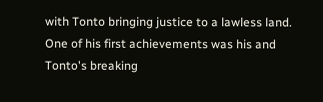with Tonto bringing justice to a lawless land. One of his first achievements was his and Tonto's breaking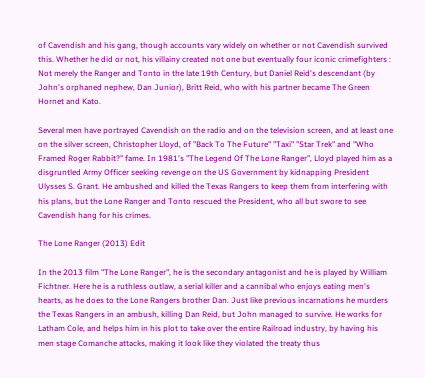of Cavendish and his gang, though accounts vary widely on whether or not Cavendish survived this. Whether he did or not, his villainy created not one but eventually four iconic crimefighters : Not merely the Ranger and Tonto in the late 19th Century, but Daniel Reid's descendant (by John's orphaned nephew, Dan Junior), Britt Reid, who with his partner became The Green Hornet and Kato.

Several men have portrayed Cavendish on the radio and on the television screen, and at least one on the silver screen, Christopher Lloyd, of "Back To The Future" "Taxi" "Star Trek" and "Who Framed Roger Rabbit?" fame. In 1981's "The Legend Of The Lone Ranger", Lloyd played him as a disgruntled Army Officer seeking revenge on the US Government by kidnapping President Ulysses S. Grant. He ambushed and killed the Texas Rangers to keep them from interfering with his plans, but the Lone Ranger and Tonto rescued the President, who all but swore to see Cavendish hang for his crimes.

The Lone Ranger (2013) Edit

In the 2013 film "The Lone Ranger", he is the secondary antagonist and he is played by William Fichtner. Here he is a ruthless outlaw, a serial killer and a cannibal who enjoys eating men's hearts, as he does to the Lone Rangers brother Dan. Just like previous incarnations he murders the Texas Rangers in an ambush, killing Dan Reid, but John managed to survive. He works for Latham Cole, and helps him in his plot to take over the entire Railroad industry, by having his men stage Comanche attacks, making it look like they violated the treaty thus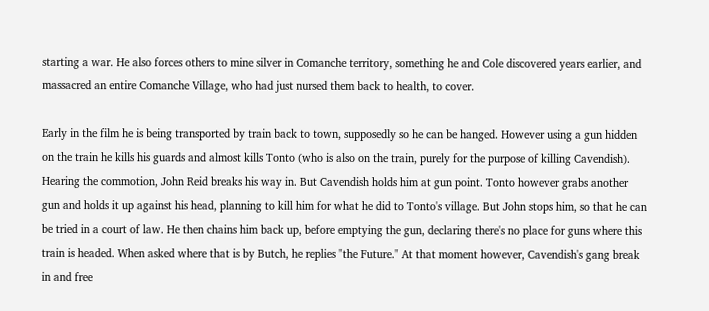starting a war. He also forces others to mine silver in Comanche territory, something he and Cole discovered years earlier, and massacred an entire Comanche Village, who had just nursed them back to health, to cover.

Early in the film he is being transported by train back to town, supposedly so he can be hanged. However using a gun hidden on the train he kills his guards and almost kills Tonto (who is also on the train, purely for the purpose of killing Cavendish). Hearing the commotion, John Reid breaks his way in. But Cavendish holds him at gun point. Tonto however grabs another gun and holds it up against his head, planning to kill him for what he did to Tonto's village. But John stops him, so that he can be tried in a court of law. He then chains him back up, before emptying the gun, declaring there's no place for guns where this train is headed. When asked where that is by Butch, he replies "the Future." At that moment however, Cavendish's gang break in and free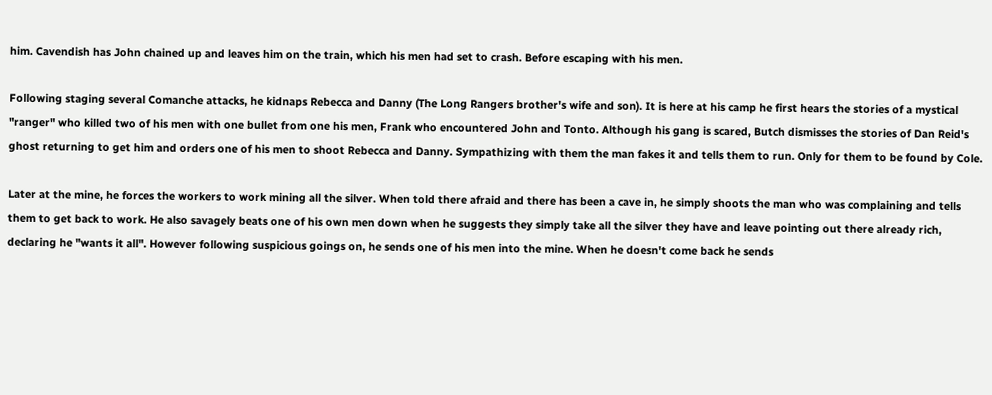him. Cavendish has John chained up and leaves him on the train, which his men had set to crash. Before escaping with his men.

Following staging several Comanche attacks, he kidnaps Rebecca and Danny (The Long Rangers brother's wife and son). It is here at his camp he first hears the stories of a mystical "ranger" who killed two of his men with one bullet from one his men, Frank who encountered John and Tonto. Although his gang is scared, Butch dismisses the stories of Dan Reid's ghost returning to get him and orders one of his men to shoot Rebecca and Danny. Sympathizing with them the man fakes it and tells them to run. Only for them to be found by Cole.

Later at the mine, he forces the workers to work mining all the silver. When told there afraid and there has been a cave in, he simply shoots the man who was complaining and tells them to get back to work. He also savagely beats one of his own men down when he suggests they simply take all the silver they have and leave pointing out there already rich, declaring he "wants it all". However following suspicious goings on, he sends one of his men into the mine. When he doesn't come back he sends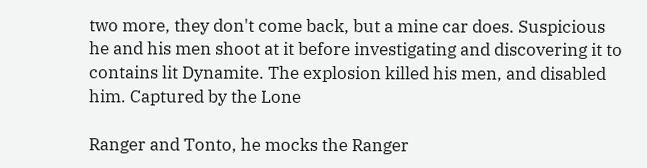two more, they don't come back, but a mine car does. Suspicious he and his men shoot at it before investigating and discovering it to contains lit Dynamite. The explosion killed his men, and disabled him. Captured by the Lone

Ranger and Tonto, he mocks the Ranger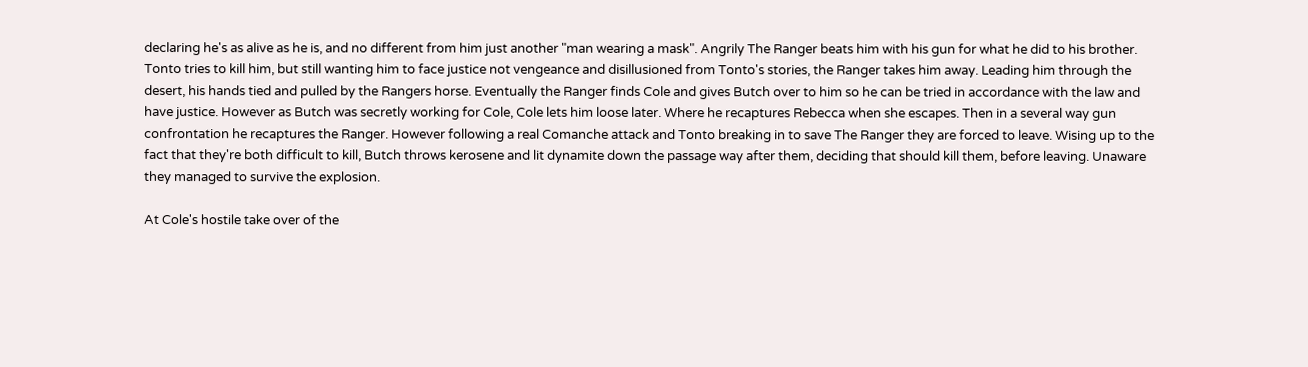declaring he's as alive as he is, and no different from him just another "man wearing a mask". Angrily The Ranger beats him with his gun for what he did to his brother. Tonto tries to kill him, but still wanting him to face justice not vengeance and disillusioned from Tonto's stories, the Ranger takes him away. Leading him through the desert, his hands tied and pulled by the Rangers horse. Eventually the Ranger finds Cole and gives Butch over to him so he can be tried in accordance with the law and have justice. However as Butch was secretly working for Cole, Cole lets him loose later. Where he recaptures Rebecca when she escapes. Then in a several way gun confrontation he recaptures the Ranger. However following a real Comanche attack and Tonto breaking in to save The Ranger they are forced to leave. Wising up to the fact that they're both difficult to kill, Butch throws kerosene and lit dynamite down the passage way after them, deciding that should kill them, before leaving. Unaware they managed to survive the explosion.

At Cole's hostile take over of the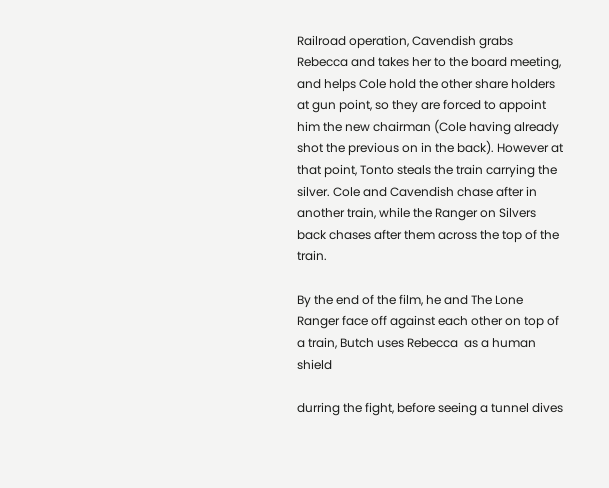Railroad operation, Cavendish grabs Rebecca and takes her to the board meeting, and helps Cole hold the other share holders at gun point, so they are forced to appoint him the new chairman (Cole having already shot the previous on in the back). However at that point, Tonto steals the train carrying the silver. Cole and Cavendish chase after in another train, while the Ranger on Silvers back chases after them across the top of the train.

By the end of the film, he and The Lone Ranger face off against each other on top of a train, Butch uses Rebecca  as a human shield

durring the fight, before seeing a tunnel dives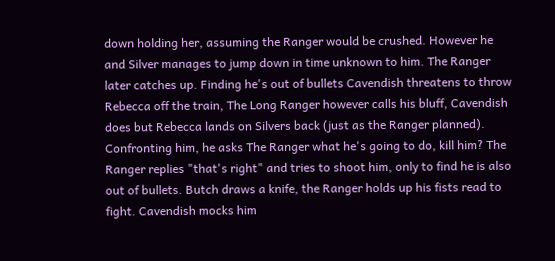down holding her, assuming the Ranger would be crushed. However he and Silver manages to jump down in time unknown to him. The Ranger later catches up. Finding he's out of bullets Cavendish threatens to throw Rebecca off the train, The Long Ranger however calls his bluff, Cavendish does but Rebecca lands on Silvers back (just as the Ranger planned). Confronting him, he asks The Ranger what he's going to do, kill him? The Ranger replies "that's right" and tries to shoot him, only to find he is also out of bullets. Butch draws a knife, the Ranger holds up his fists read to fight. Cavendish mocks him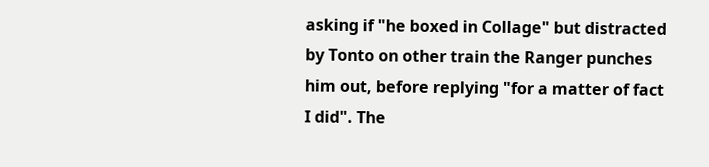asking if "he boxed in Collage" but distracted by Tonto on other train the Ranger punches him out, before replying "for a matter of fact I did". The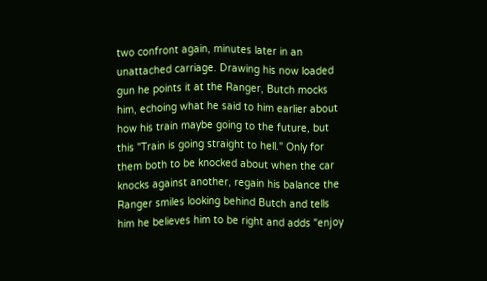two confront again, minutes later in an unattached carriage. Drawing his now loaded gun he points it at the Ranger, Butch mocks him, echoing what he said to him earlier about how his train maybe going to the future, but this "Train is going straight to hell." Only for them both to be knocked about when the car knocks against another, regain his balance the Ranger smiles looking behind Butch and tells him he believes him to be right and adds "enjoy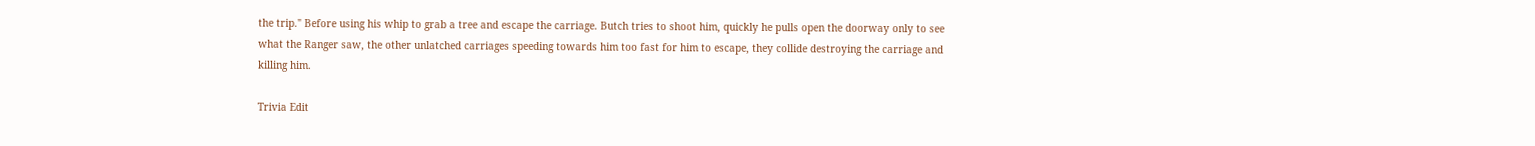the trip." Before using his whip to grab a tree and escape the carriage. Butch tries to shoot him, quickly he pulls open the doorway only to see what the Ranger saw, the other unlatched carriages speeding towards him too fast for him to escape, they collide destroying the carriage and killing him.

Trivia Edit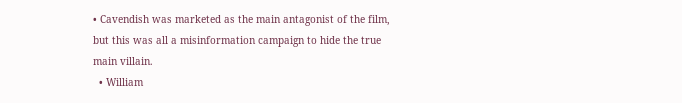• Cavendish was marketed as the main antagonist of the film, but this was all a misinformation campaign to hide the true main villain.
  • William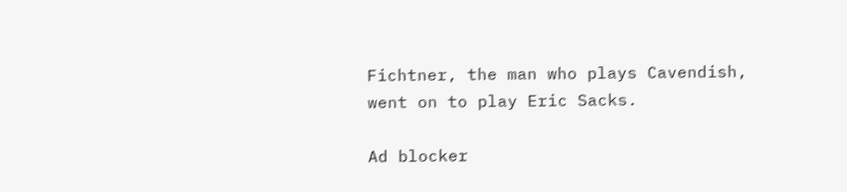Fichtner, the man who plays Cavendish, went on to play Eric Sacks.

Ad blocker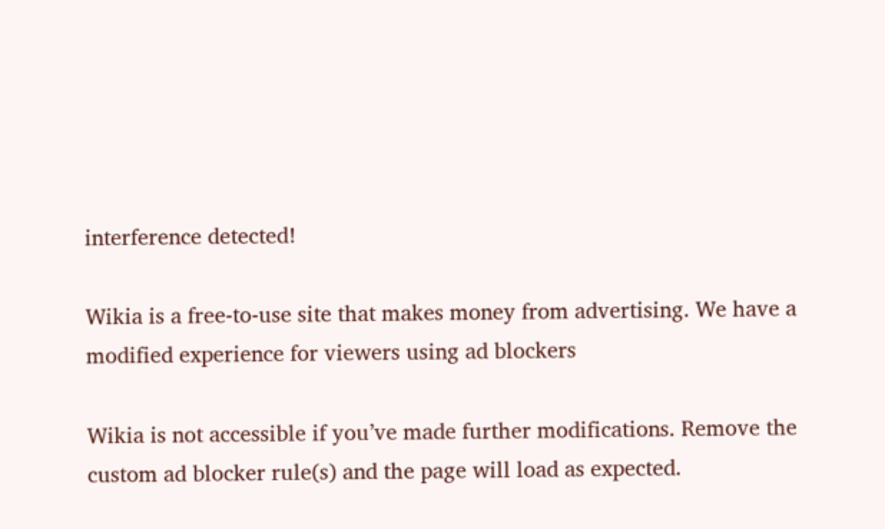interference detected!

Wikia is a free-to-use site that makes money from advertising. We have a modified experience for viewers using ad blockers

Wikia is not accessible if you’ve made further modifications. Remove the custom ad blocker rule(s) and the page will load as expected.